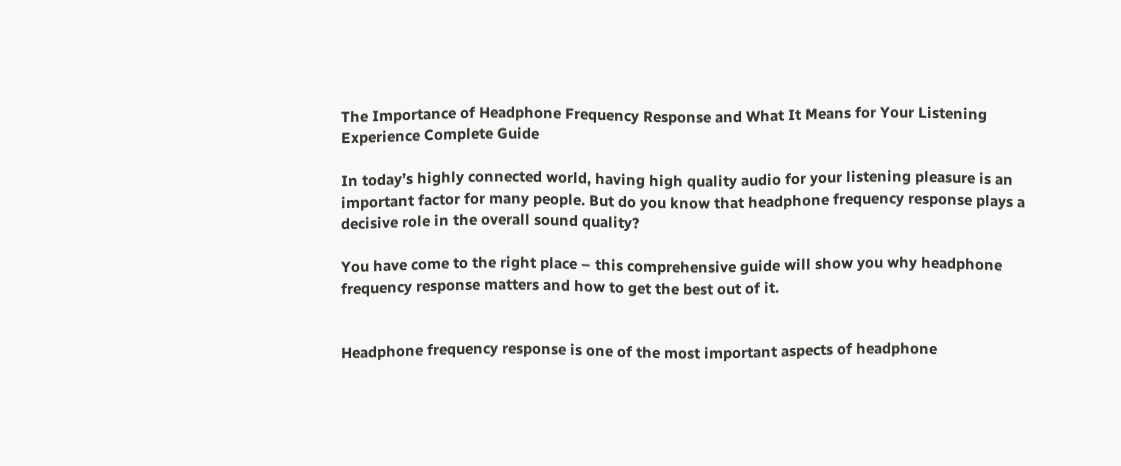The Importance of Headphone Frequency Response and What It Means for Your Listening Experience Complete Guide

In today’s highly connected world, having high quality audio for your listening pleasure is an important factor for many people. But do you know that headphone frequency response plays a decisive role in the overall sound quality?

You have come to the right place – this comprehensive guide will show you why headphone frequency response matters and how to get the best out of it.


Headphone frequency response is one of the most important aspects of headphone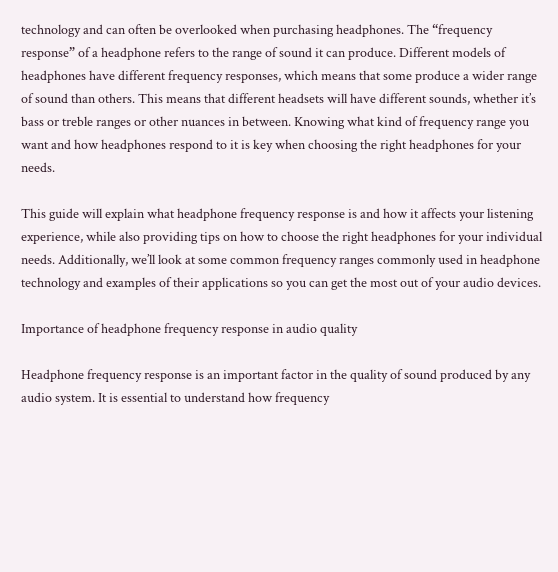technology and can often be overlooked when purchasing headphones. The “frequency response” of a headphone refers to the range of sound it can produce. Different models of headphones have different frequency responses, which means that some produce a wider range of sound than others. This means that different headsets will have different sounds, whether it’s bass or treble ranges or other nuances in between. Knowing what kind of frequency range you want and how headphones respond to it is key when choosing the right headphones for your needs.

This guide will explain what headphone frequency response is and how it affects your listening experience, while also providing tips on how to choose the right headphones for your individual needs. Additionally, we’ll look at some common frequency ranges commonly used in headphone technology and examples of their applications so you can get the most out of your audio devices.

Importance of headphone frequency response in audio quality

Headphone frequency response is an important factor in the quality of sound produced by any audio system. It is essential to understand how frequency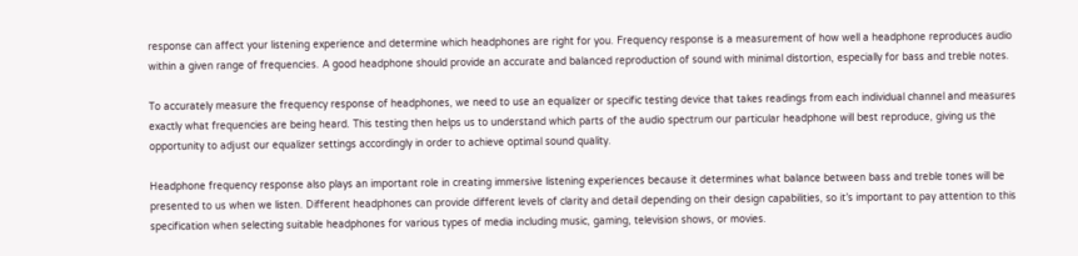response can affect your listening experience and determine which headphones are right for you. Frequency response is a measurement of how well a headphone reproduces audio within a given range of frequencies. A good headphone should provide an accurate and balanced reproduction of sound with minimal distortion, especially for bass and treble notes.

To accurately measure the frequency response of headphones, we need to use an equalizer or specific testing device that takes readings from each individual channel and measures exactly what frequencies are being heard. This testing then helps us to understand which parts of the audio spectrum our particular headphone will best reproduce, giving us the opportunity to adjust our equalizer settings accordingly in order to achieve optimal sound quality.

Headphone frequency response also plays an important role in creating immersive listening experiences because it determines what balance between bass and treble tones will be presented to us when we listen. Different headphones can provide different levels of clarity and detail depending on their design capabilities, so it’s important to pay attention to this specification when selecting suitable headphones for various types of media including music, gaming, television shows, or movies.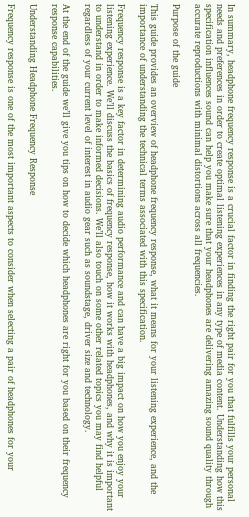In summary, headphone frequency response is a crucial factor in finding the right pair for you that fulfills your personal needs and preferences in order to create optimal listening experiences in any type of media content. Understanding how this specification influences sound can help you make sure that your headphones are delivering amazing sound quality through accurate reproductions with minimal distortions across all frequencies.

Purpose of the guide

This guide provides an overview of headphone frequency response, what it means for your listening experience, and the importance of understanding the technical terms associated with this specification.

Frequency response is a key factor in determining audio performance and can have a big impact on how you enjoy your listening experience. We’ll discuss the basics of frequency response, how it works with headphones, and why it is important to understand in order to make informed decisions. We’ll also touch on some other related topics you may find helpful regardless of your current level of interest in audio gear such as soundstage, driver size and technology.

At the end of the guide we’ll give you tips on how to decide which headphones are right for you based on their frequency response capabilities.

Understanding Headphone Frequency Response

Frequency response is one of the most important aspects to consider when selecting a pair of headphones for your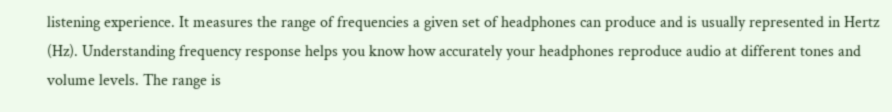listening experience. It measures the range of frequencies a given set of headphones can produce and is usually represented in Hertz (Hz). Understanding frequency response helps you know how accurately your headphones reproduce audio at different tones and volume levels. The range is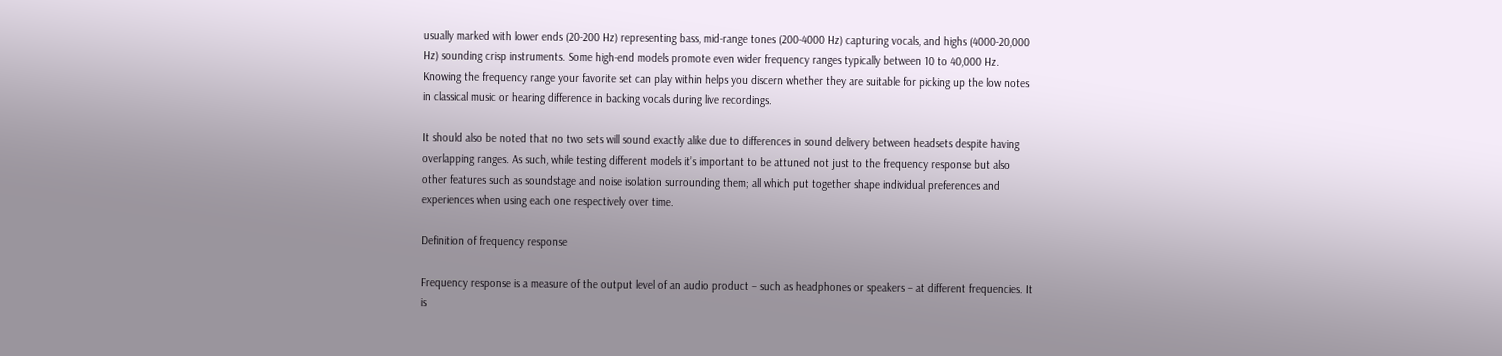usually marked with lower ends (20-200 Hz) representing bass, mid-range tones (200-4000 Hz) capturing vocals, and highs (4000-20,000 Hz) sounding crisp instruments. Some high-end models promote even wider frequency ranges typically between 10 to 40,000 Hz. Knowing the frequency range your favorite set can play within helps you discern whether they are suitable for picking up the low notes in classical music or hearing difference in backing vocals during live recordings.

It should also be noted that no two sets will sound exactly alike due to differences in sound delivery between headsets despite having overlapping ranges. As such, while testing different models it’s important to be attuned not just to the frequency response but also other features such as soundstage and noise isolation surrounding them; all which put together shape individual preferences and experiences when using each one respectively over time.

Definition of frequency response

Frequency response is a measure of the output level of an audio product – such as headphones or speakers – at different frequencies. It is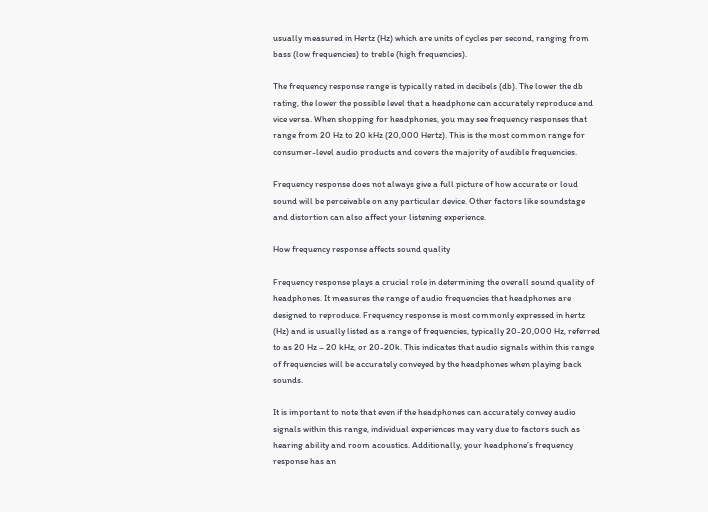usually measured in Hertz (Hz) which are units of cycles per second, ranging from bass (low frequencies) to treble (high frequencies).

The frequency response range is typically rated in decibels (db). The lower the db rating, the lower the possible level that a headphone can accurately reproduce and vice versa. When shopping for headphones, you may see frequency responses that range from 20 Hz to 20 kHz (20,000 Hertz). This is the most common range for consumer-level audio products and covers the majority of audible frequencies.

Frequency response does not always give a full picture of how accurate or loud sound will be perceivable on any particular device. Other factors like soundstage and distortion can also affect your listening experience.

How frequency response affects sound quality

Frequency response plays a crucial role in determining the overall sound quality of headphones. It measures the range of audio frequencies that headphones are designed to reproduce. Frequency response is most commonly expressed in hertz (Hz) and is usually listed as a range of frequencies, typically 20-20,000 Hz, referred to as 20 Hz – 20 kHz, or 20-20k. This indicates that audio signals within this range of frequencies will be accurately conveyed by the headphones when playing back sounds.

It is important to note that even if the headphones can accurately convey audio signals within this range, individual experiences may vary due to factors such as hearing ability and room acoustics. Additionally, your headphone’s frequency response has an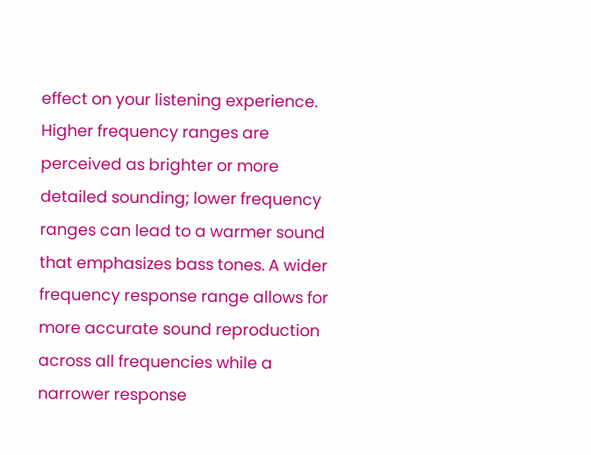effect on your listening experience. Higher frequency ranges are perceived as brighter or more detailed sounding; lower frequency ranges can lead to a warmer sound that emphasizes bass tones. A wider frequency response range allows for more accurate sound reproduction across all frequencies while a narrower response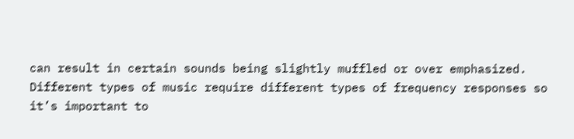can result in certain sounds being slightly muffled or over emphasized. Different types of music require different types of frequency responses so it’s important to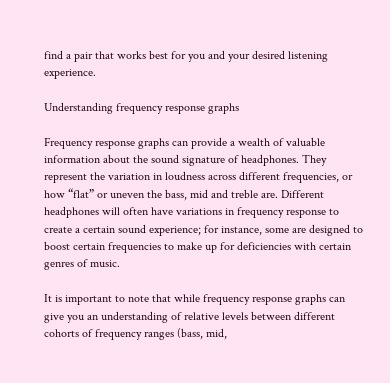find a pair that works best for you and your desired listening experience.

Understanding frequency response graphs

Frequency response graphs can provide a wealth of valuable information about the sound signature of headphones. They represent the variation in loudness across different frequencies, or how “flat” or uneven the bass, mid and treble are. Different headphones will often have variations in frequency response to create a certain sound experience; for instance, some are designed to boost certain frequencies to make up for deficiencies with certain genres of music.

It is important to note that while frequency response graphs can give you an understanding of relative levels between different cohorts of frequency ranges (bass, mid,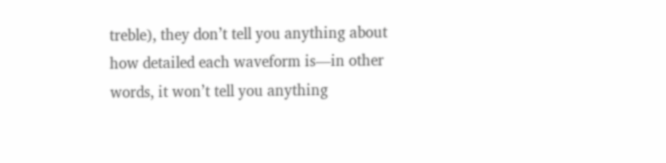treble), they don’t tell you anything about how detailed each waveform is—in other words, it won’t tell you anything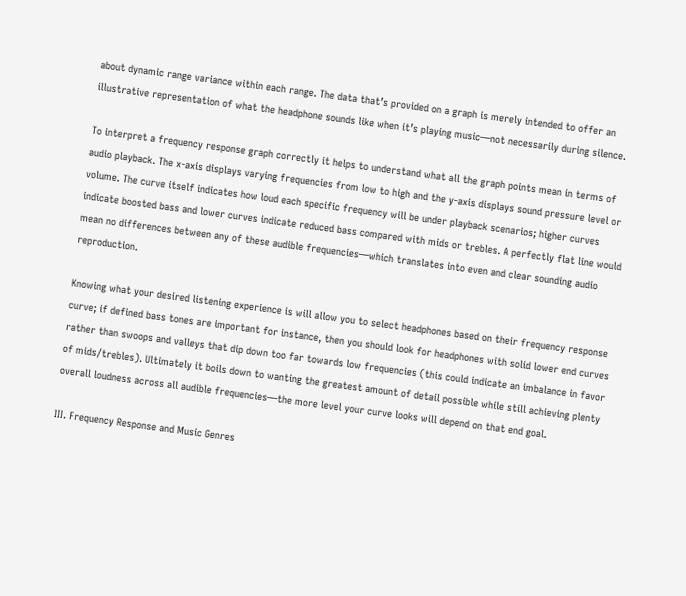about dynamic range variance within each range. The data that’s provided on a graph is merely intended to offer an illustrative representation of what the headphone sounds like when it’s playing music—not necessarily during silence.

To interpret a frequency response graph correctly it helps to understand what all the graph points mean in terms of audio playback. The x-axis displays varying frequencies from low to high and the y-axis displays sound pressure level or volume. The curve itself indicates how loud each specific frequency will be under playback scenarios; higher curves indicate boosted bass and lower curves indicate reduced bass compared with mids or trebles. A perfectly flat line would mean no differences between any of these audible frequencies—which translates into even and clear sounding audio reproduction.

Knowing what your desired listening experience is will allow you to select headphones based on their frequency response curve; if defined bass tones are important for instance, then you should look for headphones with solid lower end curves rather than swoops and valleys that dip down too far towards low frequencies (this could indicate an imbalance in favor of mids/trebles). Ultimately it boils down to wanting the greatest amount of detail possible while still achieving plenty overall loudness across all audible frequencies—the more level your curve looks will depend on that end goal.

III. Frequency Response and Music Genres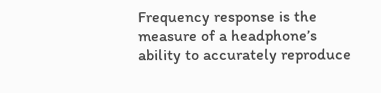Frequency response is the measure of a headphone’s ability to accurately reproduce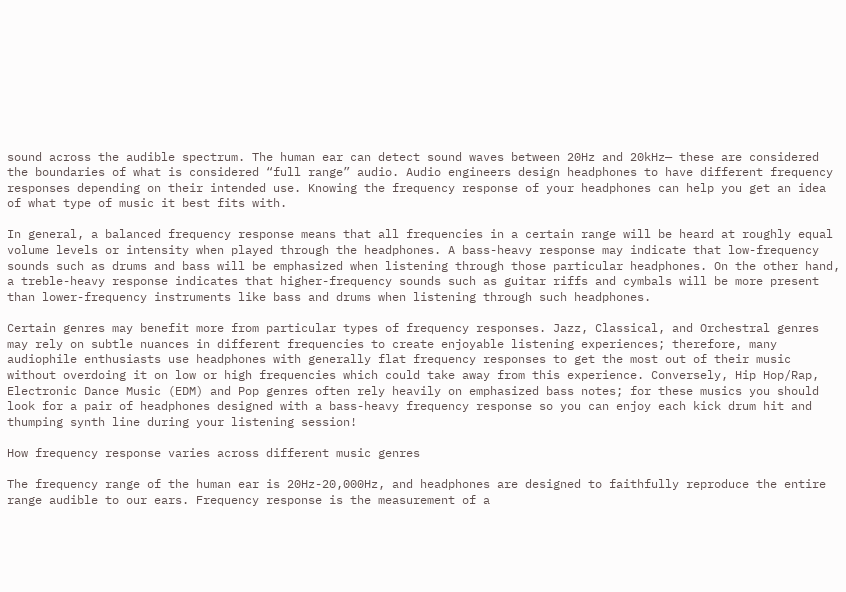sound across the audible spectrum. The human ear can detect sound waves between 20Hz and 20kHz— these are considered the boundaries of what is considered “full range” audio. Audio engineers design headphones to have different frequency responses depending on their intended use. Knowing the frequency response of your headphones can help you get an idea of what type of music it best fits with.

In general, a balanced frequency response means that all frequencies in a certain range will be heard at roughly equal volume levels or intensity when played through the headphones. A bass-heavy response may indicate that low-frequency sounds such as drums and bass will be emphasized when listening through those particular headphones. On the other hand, a treble-heavy response indicates that higher-frequency sounds such as guitar riffs and cymbals will be more present than lower-frequency instruments like bass and drums when listening through such headphones.

Certain genres may benefit more from particular types of frequency responses. Jazz, Classical, and Orchestral genres may rely on subtle nuances in different frequencies to create enjoyable listening experiences; therefore, many audiophile enthusiasts use headphones with generally flat frequency responses to get the most out of their music without overdoing it on low or high frequencies which could take away from this experience. Conversely, Hip Hop/Rap, Electronic Dance Music (EDM) and Pop genres often rely heavily on emphasized bass notes; for these musics you should look for a pair of headphones designed with a bass-heavy frequency response so you can enjoy each kick drum hit and thumping synth line during your listening session!

How frequency response varies across different music genres

The frequency range of the human ear is 20Hz-20,000Hz, and headphones are designed to faithfully reproduce the entire range audible to our ears. Frequency response is the measurement of a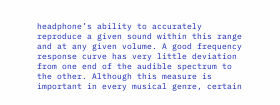headphone’s ability to accurately reproduce a given sound within this range and at any given volume. A good frequency response curve has very little deviation from one end of the audible spectrum to the other. Although this measure is important in every musical genre, certain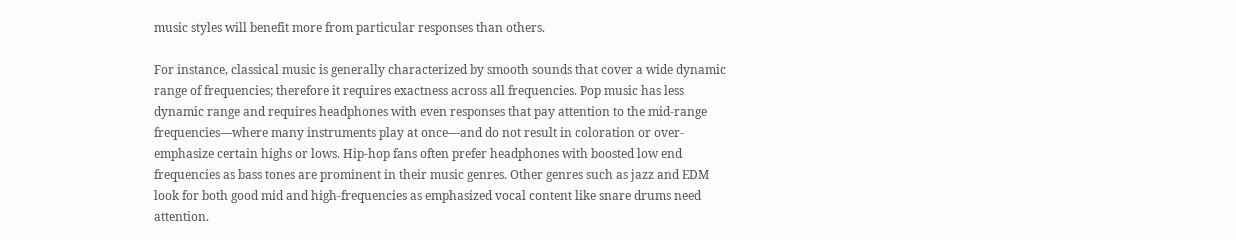music styles will benefit more from particular responses than others.

For instance, classical music is generally characterized by smooth sounds that cover a wide dynamic range of frequencies; therefore it requires exactness across all frequencies. Pop music has less dynamic range and requires headphones with even responses that pay attention to the mid-range frequencies—where many instruments play at once—and do not result in coloration or over-emphasize certain highs or lows. Hip-hop fans often prefer headphones with boosted low end frequencies as bass tones are prominent in their music genres. Other genres such as jazz and EDM look for both good mid and high-frequencies as emphasized vocal content like snare drums need attention.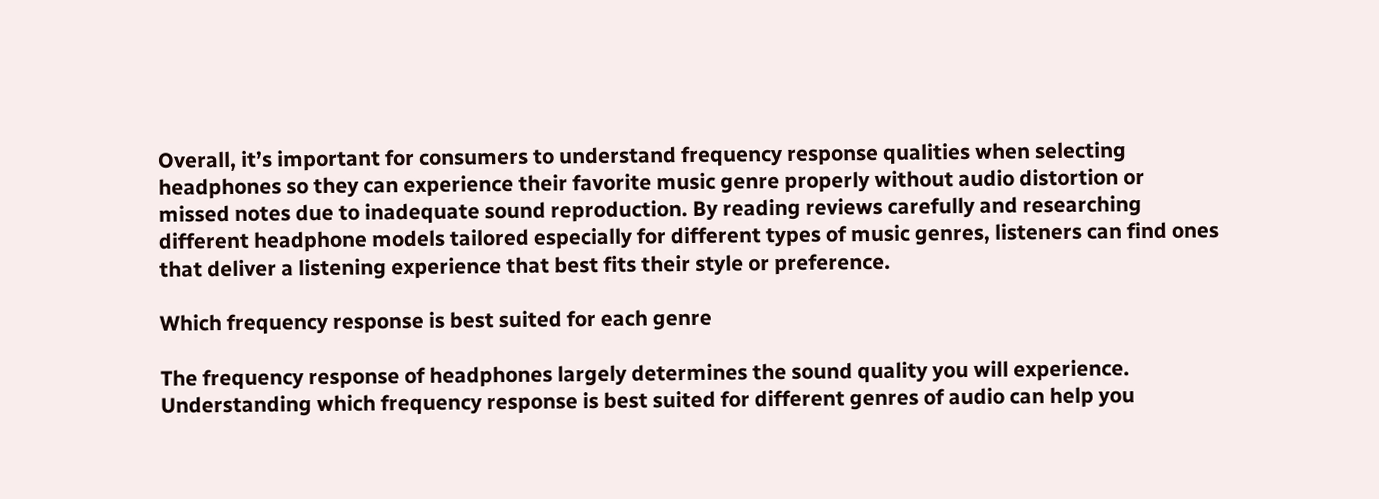Overall, it’s important for consumers to understand frequency response qualities when selecting headphones so they can experience their favorite music genre properly without audio distortion or missed notes due to inadequate sound reproduction. By reading reviews carefully and researching different headphone models tailored especially for different types of music genres, listeners can find ones that deliver a listening experience that best fits their style or preference.

Which frequency response is best suited for each genre

The frequency response of headphones largely determines the sound quality you will experience. Understanding which frequency response is best suited for different genres of audio can help you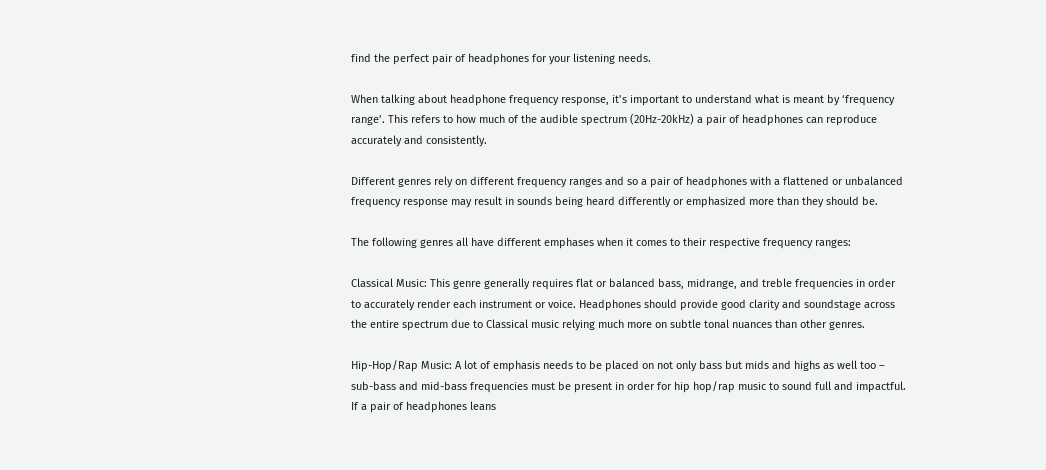find the perfect pair of headphones for your listening needs.

When talking about headphone frequency response, it’s important to understand what is meant by ‘frequency range’. This refers to how much of the audible spectrum (20Hz-20kHz) a pair of headphones can reproduce accurately and consistently.

Different genres rely on different frequency ranges and so a pair of headphones with a flattened or unbalanced frequency response may result in sounds being heard differently or emphasized more than they should be.

The following genres all have different emphases when it comes to their respective frequency ranges:

Classical Music: This genre generally requires flat or balanced bass, midrange, and treble frequencies in order to accurately render each instrument or voice. Headphones should provide good clarity and soundstage across the entire spectrum due to Classical music relying much more on subtle tonal nuances than other genres.

Hip-Hop/Rap Music: A lot of emphasis needs to be placed on not only bass but mids and highs as well too – sub-bass and mid-bass frequencies must be present in order for hip hop/rap music to sound full and impactful. If a pair of headphones leans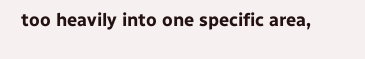too heavily into one specific area,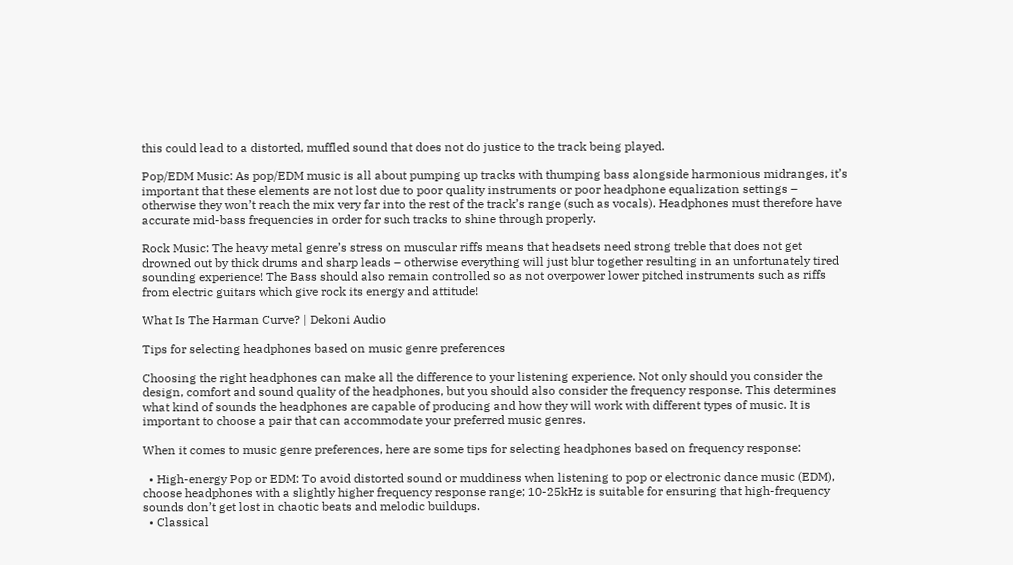this could lead to a distorted, muffled sound that does not do justice to the track being played.

Pop/EDM Music: As pop/EDM music is all about pumping up tracks with thumping bass alongside harmonious midranges, it’s important that these elements are not lost due to poor quality instruments or poor headphone equalization settings – otherwise they won’t reach the mix very far into the rest of the track’s range (such as vocals). Headphones must therefore have accurate mid-bass frequencies in order for such tracks to shine through properly.

Rock Music: The heavy metal genre’s stress on muscular riffs means that headsets need strong treble that does not get drowned out by thick drums and sharp leads – otherwise everything will just blur together resulting in an unfortunately tired sounding experience! The Bass should also remain controlled so as not overpower lower pitched instruments such as riffs from electric guitars which give rock its energy and attitude!

What Is The Harman Curve? | Dekoni Audio

Tips for selecting headphones based on music genre preferences

Choosing the right headphones can make all the difference to your listening experience. Not only should you consider the design, comfort and sound quality of the headphones, but you should also consider the frequency response. This determines what kind of sounds the headphones are capable of producing and how they will work with different types of music. It is important to choose a pair that can accommodate your preferred music genres.

When it comes to music genre preferences, here are some tips for selecting headphones based on frequency response:

  • High-energy Pop or EDM: To avoid distorted sound or muddiness when listening to pop or electronic dance music (EDM), choose headphones with a slightly higher frequency response range; 10-25kHz is suitable for ensuring that high-frequency sounds don’t get lost in chaotic beats and melodic buildups.
  • Classical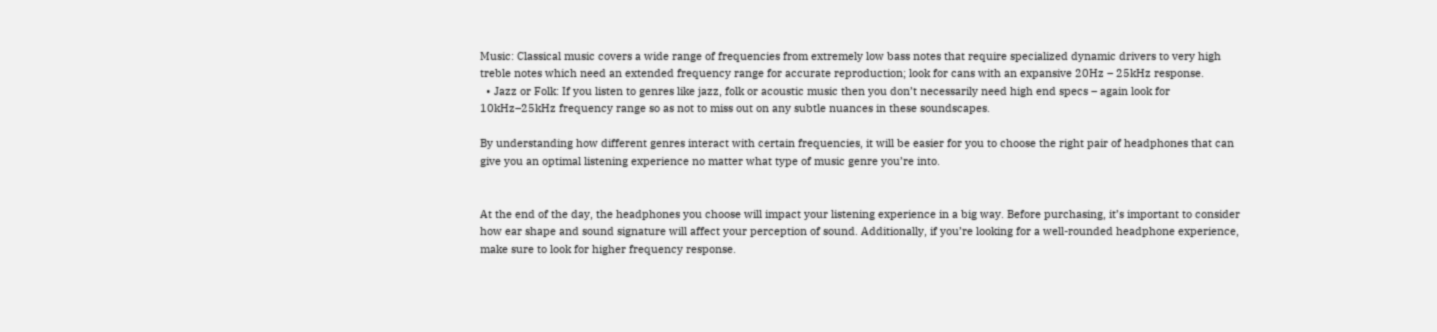Music: Classical music covers a wide range of frequencies from extremely low bass notes that require specialized dynamic drivers to very high treble notes which need an extended frequency range for accurate reproduction; look for cans with an expansive 20Hz – 25kHz response.
  • Jazz or Folk: If you listen to genres like jazz, folk or acoustic music then you don’t necessarily need high end specs – again look for 10kHz–25kHz frequency range so as not to miss out on any subtle nuances in these soundscapes.

By understanding how different genres interact with certain frequencies, it will be easier for you to choose the right pair of headphones that can give you an optimal listening experience no matter what type of music genre you’re into.


At the end of the day, the headphones you choose will impact your listening experience in a big way. Before purchasing, it’s important to consider how ear shape and sound signature will affect your perception of sound. Additionally, if you’re looking for a well-rounded headphone experience, make sure to look for higher frequency response.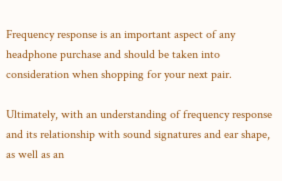Frequency response is an important aspect of any headphone purchase and should be taken into consideration when shopping for your next pair.

Ultimately, with an understanding of frequency response and its relationship with sound signatures and ear shape, as well as an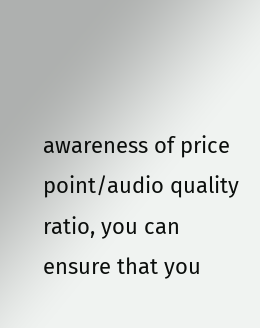awareness of price point/audio quality ratio, you can ensure that you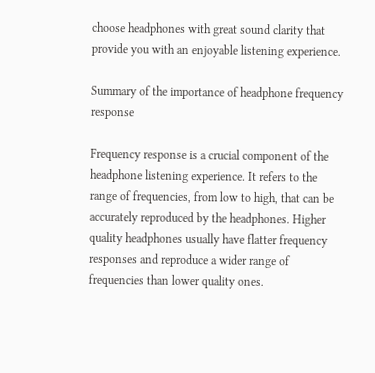choose headphones with great sound clarity that provide you with an enjoyable listening experience.

Summary of the importance of headphone frequency response

Frequency response is a crucial component of the headphone listening experience. It refers to the range of frequencies, from low to high, that can be accurately reproduced by the headphones. Higher quality headphones usually have flatter frequency responses and reproduce a wider range of frequencies than lower quality ones.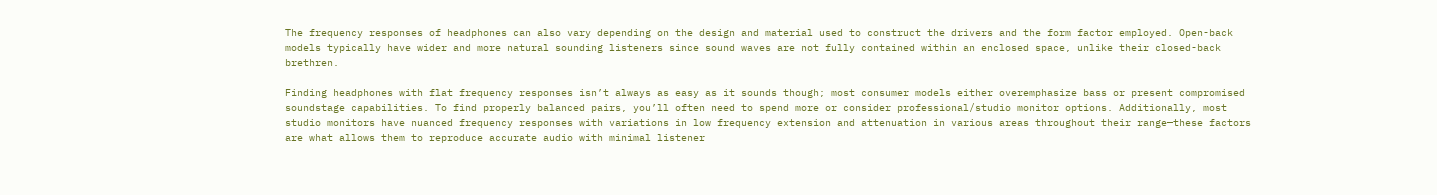The frequency responses of headphones can also vary depending on the design and material used to construct the drivers and the form factor employed. Open-back models typically have wider and more natural sounding listeners since sound waves are not fully contained within an enclosed space, unlike their closed-back brethren.

Finding headphones with flat frequency responses isn’t always as easy as it sounds though; most consumer models either overemphasize bass or present compromised soundstage capabilities. To find properly balanced pairs, you’ll often need to spend more or consider professional/studio monitor options. Additionally, most studio monitors have nuanced frequency responses with variations in low frequency extension and attenuation in various areas throughout their range—these factors are what allows them to reproduce accurate audio with minimal listener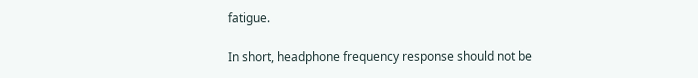fatigue.

In short, headphone frequency response should not be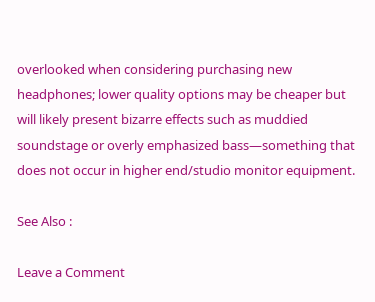overlooked when considering purchasing new headphones; lower quality options may be cheaper but will likely present bizarre effects such as muddied soundstage or overly emphasized bass—something that does not occur in higher end/studio monitor equipment.

See Also :

Leave a Comment